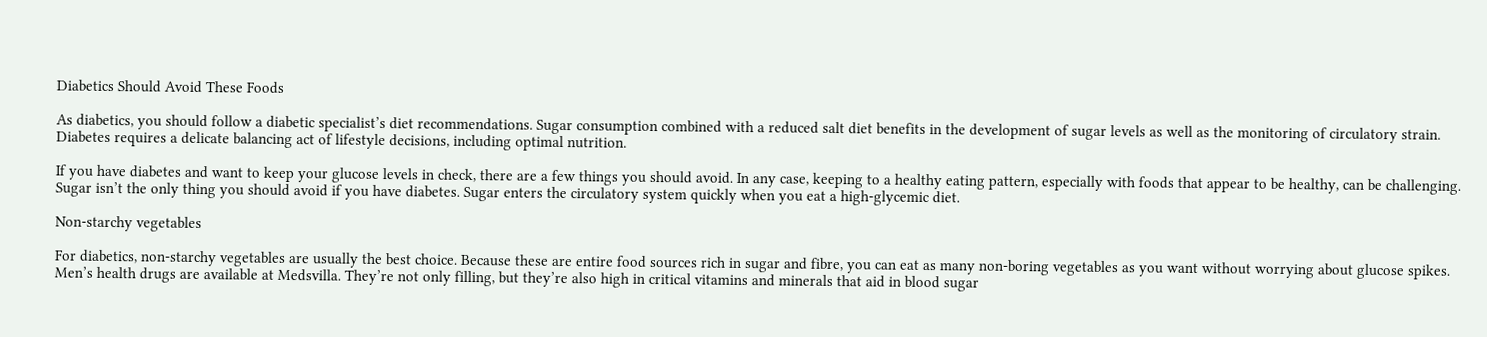Diabetics Should Avoid These Foods

As diabetics, you should follow a diabetic specialist’s diet recommendations. Sugar consumption combined with a reduced salt diet benefits in the development of sugar levels as well as the monitoring of circulatory strain. Diabetes requires a delicate balancing act of lifestyle decisions, including optimal nutrition.

If you have diabetes and want to keep your glucose levels in check, there are a few things you should avoid. In any case, keeping to a healthy eating pattern, especially with foods that appear to be healthy, can be challenging. Sugar isn’t the only thing you should avoid if you have diabetes. Sugar enters the circulatory system quickly when you eat a high-glycemic diet.

Non-starchy vegetables

For diabetics, non-starchy vegetables are usually the best choice. Because these are entire food sources rich in sugar and fibre, you can eat as many non-boring vegetables as you want without worrying about glucose spikes. Men’s health drugs are available at Medsvilla. They’re not only filling, but they’re also high in critical vitamins and minerals that aid in blood sugar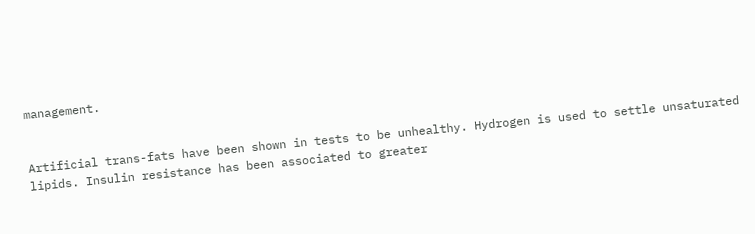management.


Artificial trans-fats have been shown in tests to be unhealthy. Hydrogen is used to settle unsaturated lipids. Insulin resistance has been associated to greater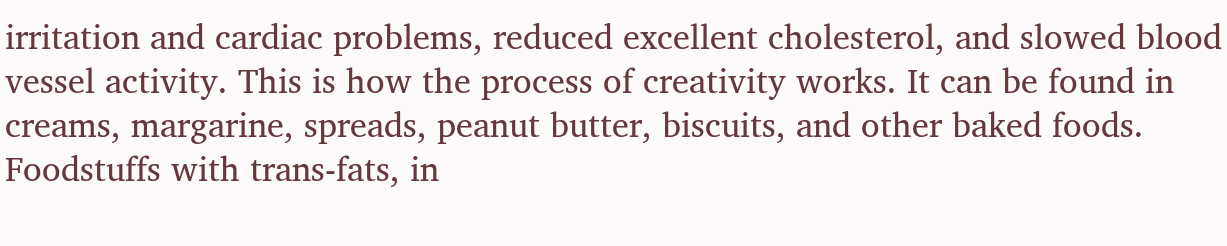irritation and cardiac problems, reduced excellent cholesterol, and slowed blood vessel activity. This is how the process of creativity works. It can be found in creams, margarine, spreads, peanut butter, biscuits, and other baked foods. Foodstuffs with trans-fats, in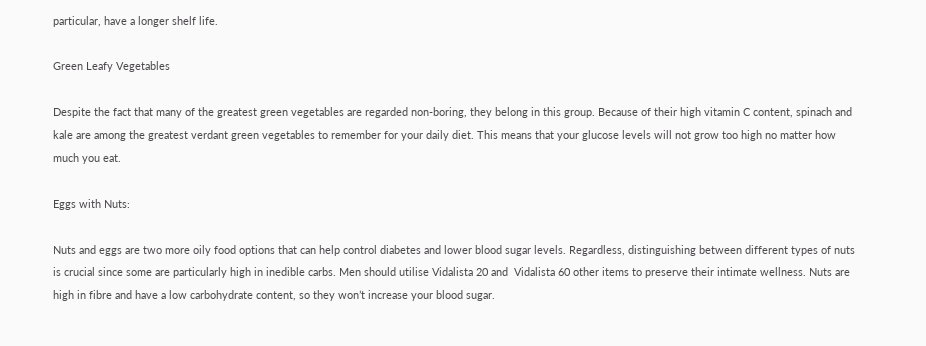particular, have a longer shelf life.

Green Leafy Vegetables

Despite the fact that many of the greatest green vegetables are regarded non-boring, they belong in this group. Because of their high vitamin C content, spinach and kale are among the greatest verdant green vegetables to remember for your daily diet. This means that your glucose levels will not grow too high no matter how much you eat.

Eggs with Nuts:

Nuts and eggs are two more oily food options that can help control diabetes and lower blood sugar levels. Regardless, distinguishing between different types of nuts is crucial since some are particularly high in inedible carbs. Men should utilise Vidalista 20 and  Vidalista 60 other items to preserve their intimate wellness. Nuts are high in fibre and have a low carbohydrate content, so they won’t increase your blood sugar.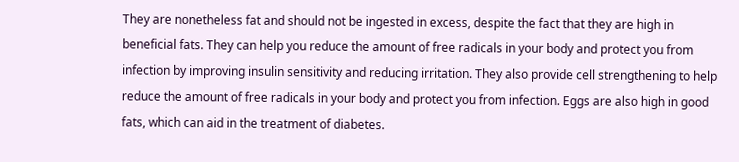They are nonetheless fat and should not be ingested in excess, despite the fact that they are high in beneficial fats. They can help you reduce the amount of free radicals in your body and protect you from infection by improving insulin sensitivity and reducing irritation. They also provide cell strengthening to help reduce the amount of free radicals in your body and protect you from infection. Eggs are also high in good fats, which can aid in the treatment of diabetes.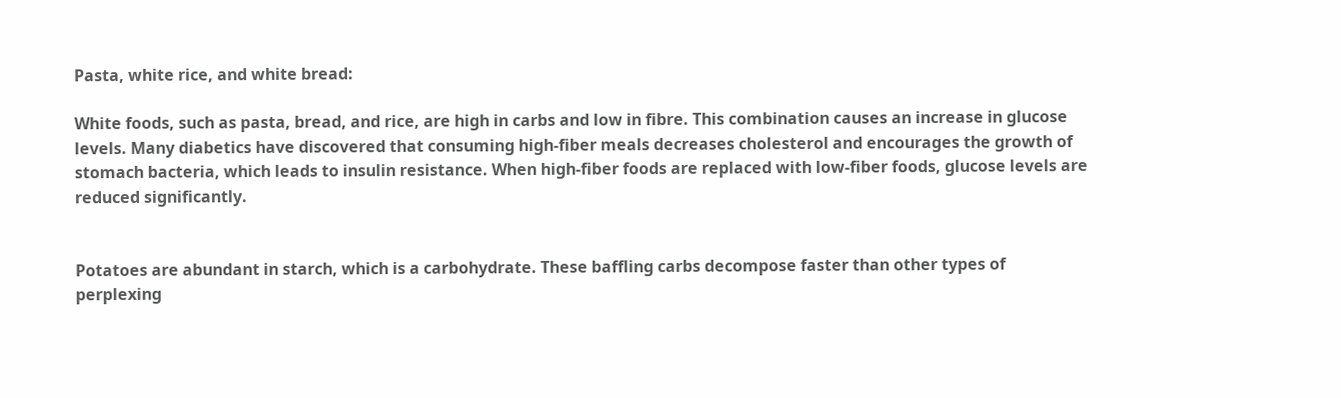Pasta, white rice, and white bread:

White foods, such as pasta, bread, and rice, are high in carbs and low in fibre. This combination causes an increase in glucose levels. Many diabetics have discovered that consuming high-fiber meals decreases cholesterol and encourages the growth of stomach bacteria, which leads to insulin resistance. When high-fiber foods are replaced with low-fiber foods, glucose levels are reduced significantly.


Potatoes are abundant in starch, which is a carbohydrate. These baffling carbs decompose faster than other types of perplexing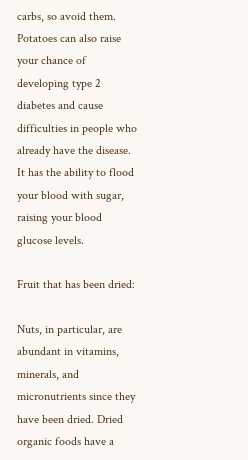carbs, so avoid them. Potatoes can also raise your chance of developing type 2 diabetes and cause difficulties in people who already have the disease. It has the ability to flood your blood with sugar, raising your blood glucose levels.

Fruit that has been dried:

Nuts, in particular, are abundant in vitamins, minerals, and micronutrients since they have been dried. Dried organic foods have a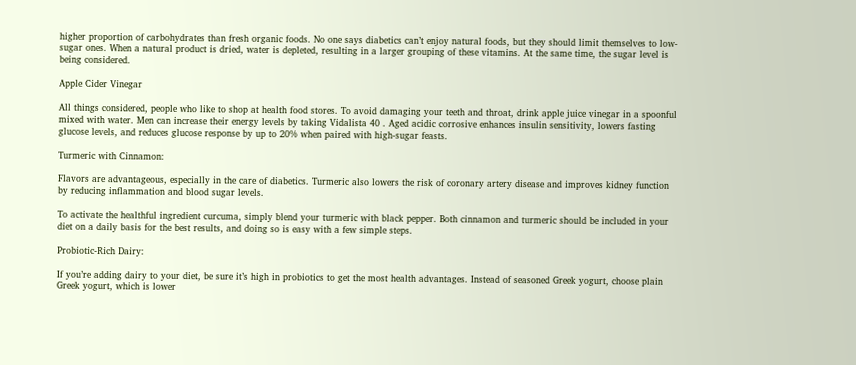higher proportion of carbohydrates than fresh organic foods. No one says diabetics can’t enjoy natural foods, but they should limit themselves to low-sugar ones. When a natural product is dried, water is depleted, resulting in a larger grouping of these vitamins. At the same time, the sugar level is being considered.

Apple Cider Vinegar

All things considered, people who like to shop at health food stores. To avoid damaging your teeth and throat, drink apple juice vinegar in a spoonful mixed with water. Men can increase their energy levels by taking Vidalista 40 . Aged acidic corrosive enhances insulin sensitivity, lowers fasting glucose levels, and reduces glucose response by up to 20% when paired with high-sugar feasts.

Turmeric with Cinnamon:

Flavors are advantageous, especially in the care of diabetics. Turmeric also lowers the risk of coronary artery disease and improves kidney function by reducing inflammation and blood sugar levels.

To activate the healthful ingredient curcuma, simply blend your turmeric with black pepper. Both cinnamon and turmeric should be included in your diet on a daily basis for the best results, and doing so is easy with a few simple steps.

Probiotic-Rich Dairy:

If you’re adding dairy to your diet, be sure it’s high in probiotics to get the most health advantages. Instead of seasoned Greek yogurt, choose plain Greek yogurt, which is lower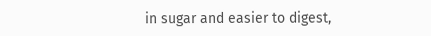in sugar and easier to digest,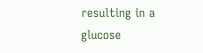resulting in a glucose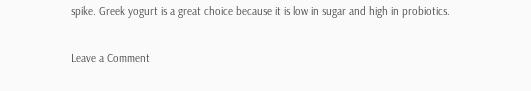spike. Greek yogurt is a great choice because it is low in sugar and high in probiotics.

Leave a Comment